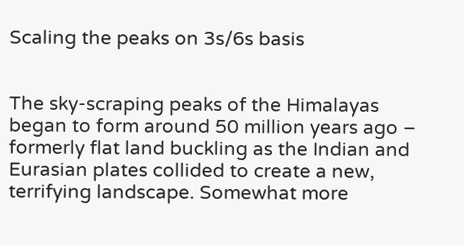Scaling the peaks on 3s/6s basis


The sky-scraping peaks of the Himalayas began to form around 50 million years ago – formerly flat land buckling as the Indian and Eurasian plates collided to create a new, terrifying landscape. Somewhat more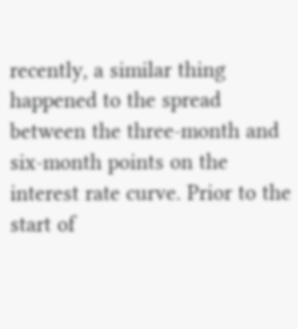recently, a similar thing happened to the spread between the three-month and six-month points on the interest rate curve. Prior to the start of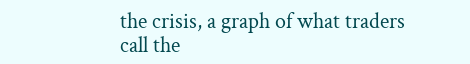the crisis, a graph of what traders call the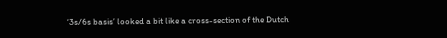‘3s/6s basis’ looked a bit like a cross-section of the Dutch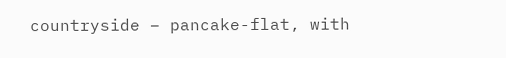countryside – pancake-flat, with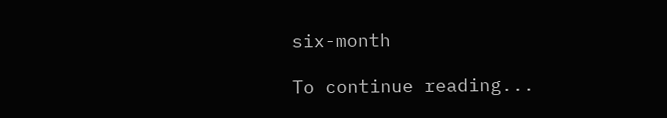six-month

To continue reading...